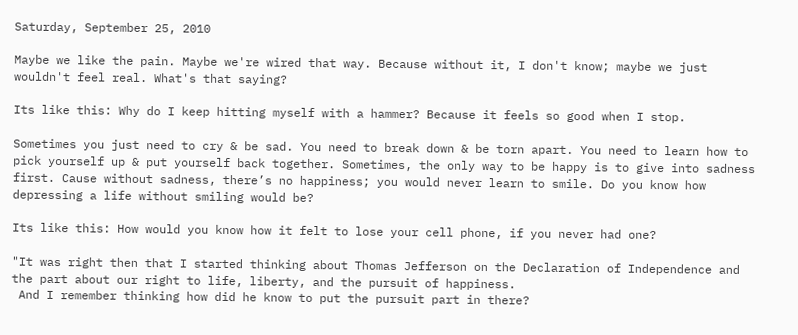Saturday, September 25, 2010

Maybe we like the pain. Maybe we're wired that way. Because without it, I don't know; maybe we just wouldn't feel real. What's that saying?

Its like this: Why do I keep hitting myself with a hammer? Because it feels so good when I stop.

Sometimes you just need to cry & be sad. You need to break down & be torn apart. You need to learn how to pick yourself up & put yourself back together. Sometimes, the only way to be happy is to give into sadness first. Cause without sadness, there’s no happiness; you would never learn to smile. Do you know how depressing a life without smiling would be?

Its like this: How would you know how it felt to lose your cell phone, if you never had one?

"It was right then that I started thinking about Thomas Jefferson on the Declaration of Independence and the part about our right to life, liberty, and the pursuit of happiness.
 And I remember thinking how did he know to put the pursuit part in there?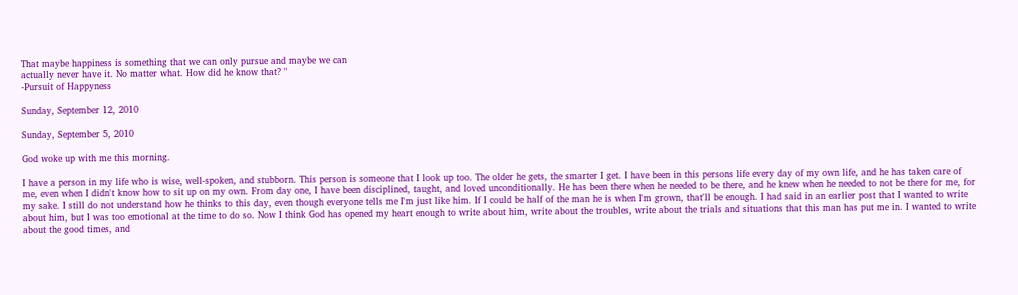That maybe happiness is something that we can only pursue and maybe we can
actually never have it. No matter what. How did he know that? "
-Pursuit of Happyness

Sunday, September 12, 2010

Sunday, September 5, 2010

God woke up with me this morning.

I have a person in my life who is wise, well-spoken, and stubborn. This person is someone that I look up too. The older he gets, the smarter I get. I have been in this persons life every day of my own life, and he has taken care of me, even when I didn't know how to sit up on my own. From day one, I have been disciplined, taught, and loved unconditionally. He has been there when he needed to be there, and he knew when he needed to not be there for me, for my sake. I still do not understand how he thinks to this day, even though everyone tells me I'm just like him. If I could be half of the man he is when I'm grown, that'll be enough. I had said in an earlier post that I wanted to write about him, but I was too emotional at the time to do so. Now I think God has opened my heart enough to write about him, write about the troubles, write about the trials and situations that this man has put me in. I wanted to write about the good times, and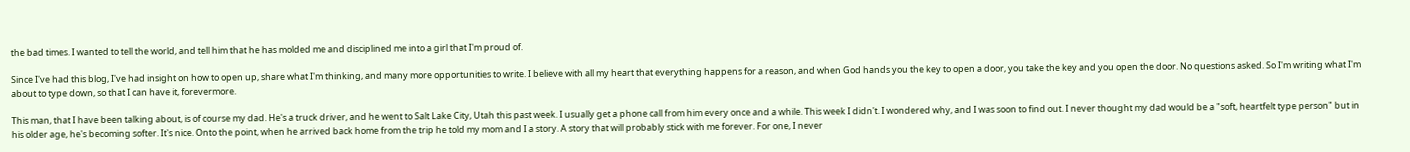the bad times. I wanted to tell the world, and tell him that he has molded me and disciplined me into a girl that I'm proud of.

Since I've had this blog, I've had insight on how to open up, share what I'm thinking, and many more opportunities to write. I believe with all my heart that everything happens for a reason, and when God hands you the key to open a door, you take the key and you open the door. No questions asked. So I'm writing what I'm about to type down, so that I can have it, forevermore.

This man, that I have been talking about, is of course my dad. He's a truck driver, and he went to Salt Lake City, Utah this past week. I usually get a phone call from him every once and a while. This week I didn't. I wondered why, and I was soon to find out. I never thought my dad would be a "soft, heartfelt type person" but in his older age, he's becoming softer. It's nice. Onto the point, when he arrived back home from the trip he told my mom and I a story. A story that will probably stick with me forever. For one, I never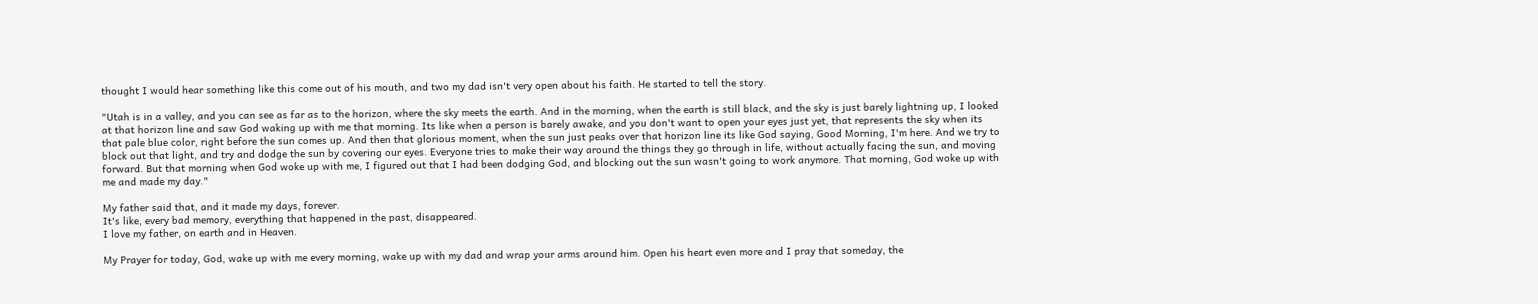thought I would hear something like this come out of his mouth, and two my dad isn't very open about his faith. He started to tell the story.

"Utah is in a valley, and you can see as far as to the horizon, where the sky meets the earth. And in the morning, when the earth is still black, and the sky is just barely lightning up, I looked at that horizon line and saw God waking up with me that morning. Its like when a person is barely awake, and you don't want to open your eyes just yet, that represents the sky when its that pale blue color, right before the sun comes up. And then that glorious moment, when the sun just peaks over that horizon line its like God saying, Good Morning, I'm here. And we try to block out that light, and try and dodge the sun by covering our eyes. Everyone tries to make their way around the things they go through in life, without actually facing the sun, and moving forward. But that morning when God woke up with me, I figured out that I had been dodging God, and blocking out the sun wasn't going to work anymore. That morning, God woke up with me and made my day."

My father said that, and it made my days, forever.
It's like, every bad memory, everything that happened in the past, disappeared.
I love my father, on earth and in Heaven.

My Prayer for today, God, wake up with me every morning, wake up with my dad and wrap your arms around him. Open his heart even more and I pray that someday, the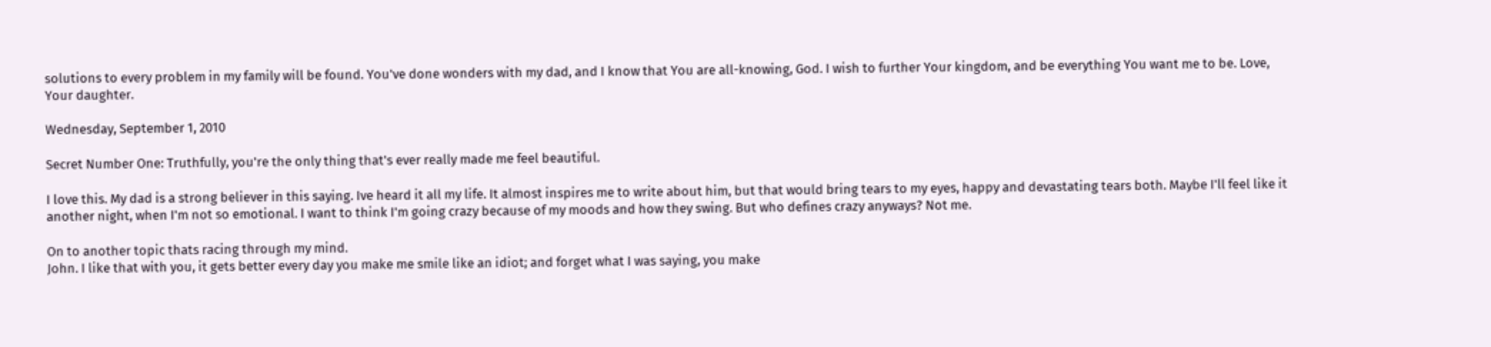solutions to every problem in my family will be found. You've done wonders with my dad, and I know that You are all-knowing, God. I wish to further Your kingdom, and be everything You want me to be. Love, Your daughter.

Wednesday, September 1, 2010

Secret Number One: Truthfully, you're the only thing that's ever really made me feel beautiful.

I love this. My dad is a strong believer in this saying. Ive heard it all my life. It almost inspires me to write about him, but that would bring tears to my eyes, happy and devastating tears both. Maybe I'll feel like it another night, when I'm not so emotional. I want to think I'm going crazy because of my moods and how they swing. But who defines crazy anyways? Not me.

On to another topic thats racing through my mind.
John. I like that with you, it gets better every day you make me smile like an idiot; and forget what I was saying, you make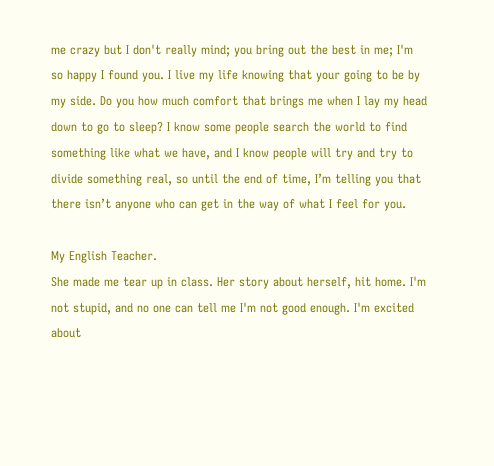me crazy but I don't really mind; you bring out the best in me; I'm so happy I found you. I live my life knowing that your going to be by my side. Do you how much comfort that brings me when I lay my head down to go to sleep? I know some people search the world to find something like what we have, and I know people will try and try to divide something real, so until the end of time, I’m telling you that there isn’t anyone who can get in the way of what I feel for you.

My English Teacher.
She made me tear up in class. Her story about herself, hit home. I'm not stupid, and no one can tell me I'm not good enough. I'm excited about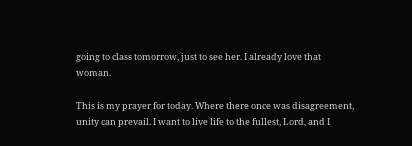going to class tomorrow, just to see her. I already love that woman.

This is my prayer for today. Where there once was disagreement, unity can prevail. I want to live life to the fullest, Lord, and I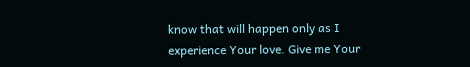know that will happen only as I experience Your love. Give me Your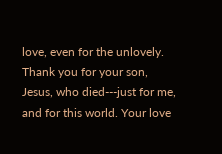love, even for the unlovely. Thank you for your son, Jesus, who died---just for me, and for this world. Your love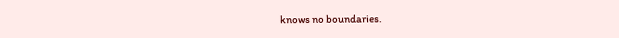knows no boundaries.